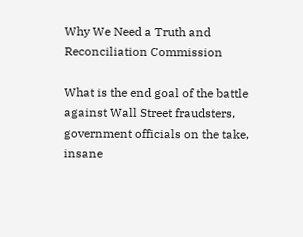Why We Need a Truth and Reconciliation Commission

What is the end goal of the battle against Wall Street fraudsters, government officials on the take, insane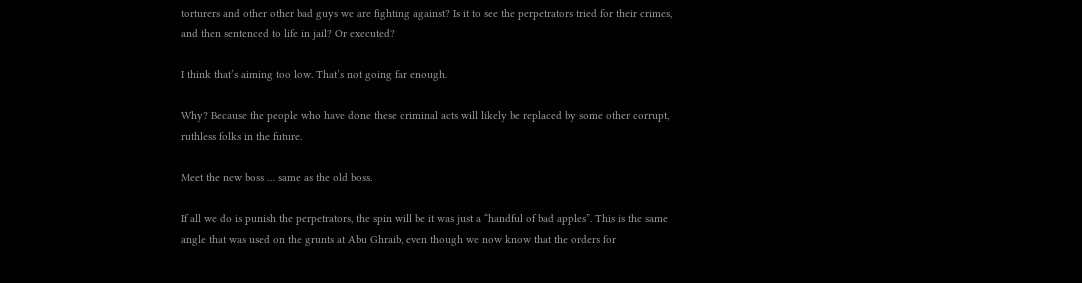torturers and other other bad guys we are fighting against? Is it to see the perpetrators tried for their crimes, and then sentenced to life in jail? Or executed?

I think that’s aiming too low. That’s not going far enough.

Why? Because the people who have done these criminal acts will likely be replaced by some other corrupt, ruthless folks in the future.

Meet the new boss … same as the old boss.

If all we do is punish the perpetrators, the spin will be it was just a “handful of bad apples”. This is the same angle that was used on the grunts at Abu Ghraib, even though we now know that the orders for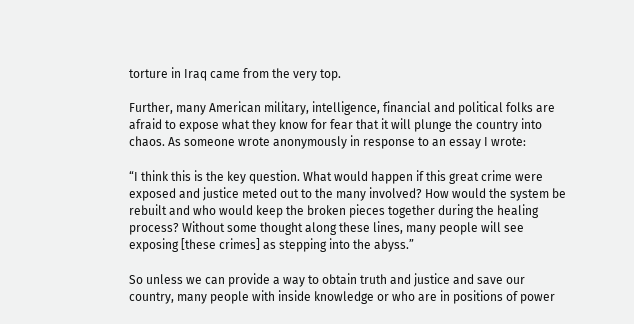torture in Iraq came from the very top.

Further, many American military, intelligence, financial and political folks are afraid to expose what they know for fear that it will plunge the country into chaos. As someone wrote anonymously in response to an essay I wrote:

“I think this is the key question. What would happen if this great crime were exposed and justice meted out to the many involved? How would the system be rebuilt and who would keep the broken pieces together during the healing process? Without some thought along these lines, many people will see exposing [these crimes] as stepping into the abyss.”

So unless we can provide a way to obtain truth and justice and save our country, many people with inside knowledge or who are in positions of power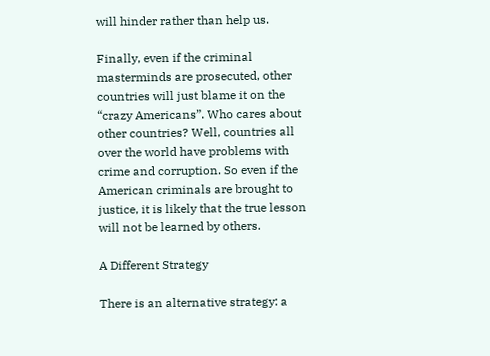will hinder rather than help us.

Finally, even if the criminal masterminds are prosecuted, other countries will just blame it on the “crazy Americans”. Who cares about other countries? Well, countries all over the world have problems with crime and corruption. So even if the American criminals are brought to justice, it is likely that the true lesson will not be learned by others.

A Different Strategy

There is an alternative strategy: a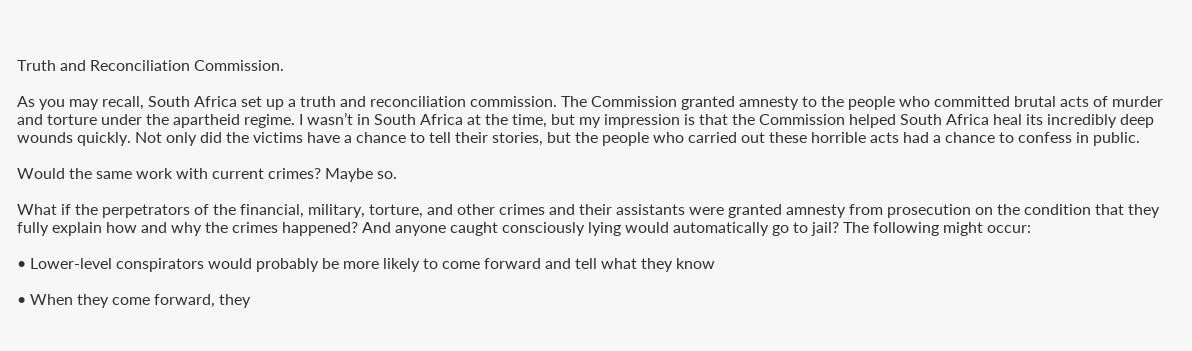Truth and Reconciliation Commission.

As you may recall, South Africa set up a truth and reconciliation commission. The Commission granted amnesty to the people who committed brutal acts of murder and torture under the apartheid regime. I wasn’t in South Africa at the time, but my impression is that the Commission helped South Africa heal its incredibly deep wounds quickly. Not only did the victims have a chance to tell their stories, but the people who carried out these horrible acts had a chance to confess in public.

Would the same work with current crimes? Maybe so.

What if the perpetrators of the financial, military, torture, and other crimes and their assistants were granted amnesty from prosecution on the condition that they fully explain how and why the crimes happened? And anyone caught consciously lying would automatically go to jail? The following might occur:

• Lower-level conspirators would probably be more likely to come forward and tell what they know

• When they come forward, they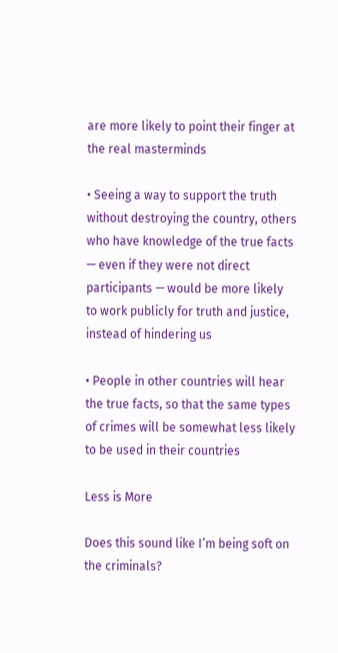are more likely to point their finger at the real masterminds

• Seeing a way to support the truth without destroying the country, others who have knowledge of the true facts — even if they were not direct participants — would be more likely to work publicly for truth and justice, instead of hindering us

• People in other countries will hear the true facts, so that the same types of crimes will be somewhat less likely to be used in their countries

Less is More

Does this sound like I’m being soft on the criminals?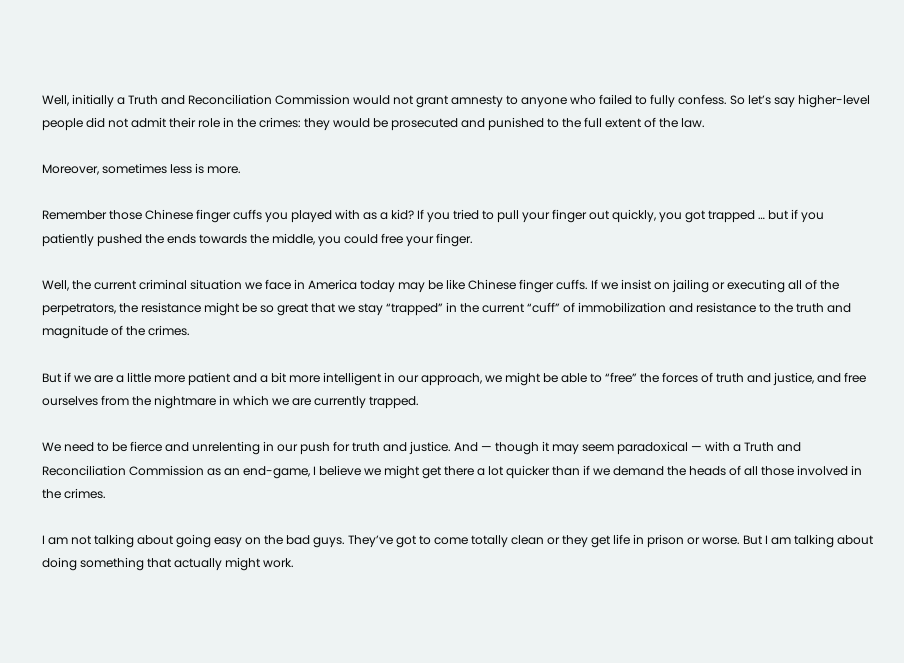Well, initially a Truth and Reconciliation Commission would not grant amnesty to anyone who failed to fully confess. So let’s say higher-level people did not admit their role in the crimes: they would be prosecuted and punished to the full extent of the law.

Moreover, sometimes less is more.

Remember those Chinese finger cuffs you played with as a kid? If you tried to pull your finger out quickly, you got trapped … but if you patiently pushed the ends towards the middle, you could free your finger.

Well, the current criminal situation we face in America today may be like Chinese finger cuffs. If we insist on jailing or executing all of the perpetrators, the resistance might be so great that we stay “trapped” in the current “cuff” of immobilization and resistance to the truth and magnitude of the crimes.

But if we are a little more patient and a bit more intelligent in our approach, we might be able to “free” the forces of truth and justice, and free ourselves from the nightmare in which we are currently trapped.

We need to be fierce and unrelenting in our push for truth and justice. And — though it may seem paradoxical — with a Truth and Reconciliation Commission as an end-game, I believe we might get there a lot quicker than if we demand the heads of all those involved in the crimes.

I am not talking about going easy on the bad guys. They’ve got to come totally clean or they get life in prison or worse. But I am talking about doing something that actually might work.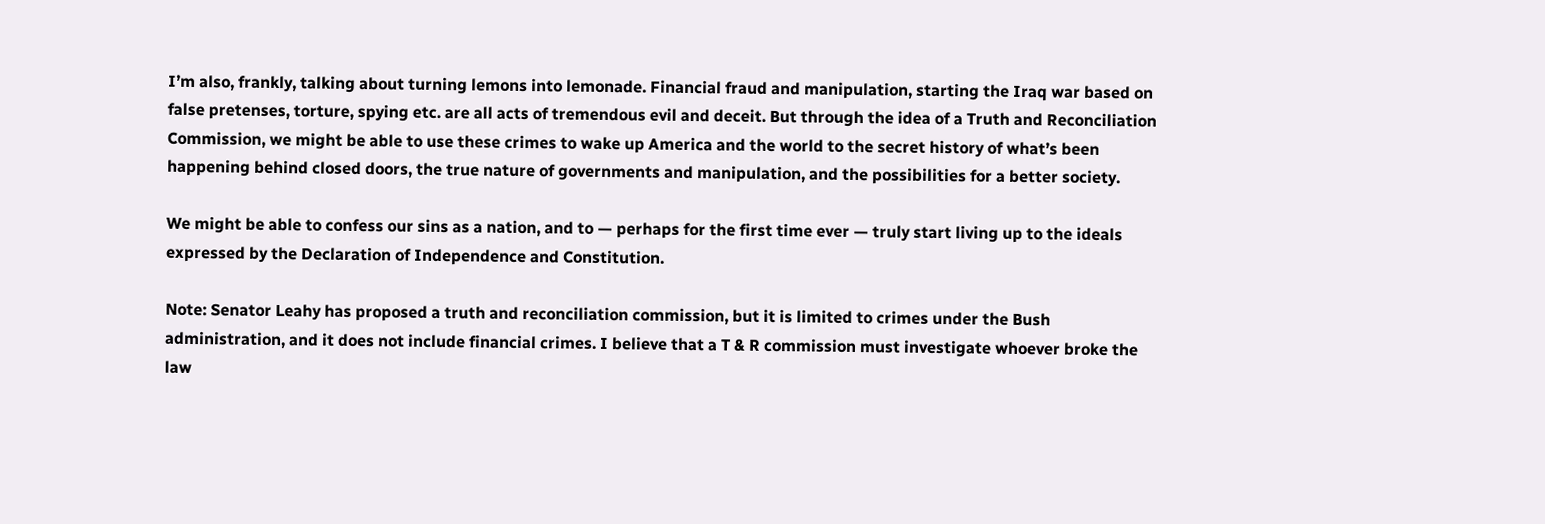I’m also, frankly, talking about turning lemons into lemonade. Financial fraud and manipulation, starting the Iraq war based on false pretenses, torture, spying etc. are all acts of tremendous evil and deceit. But through the idea of a Truth and Reconciliation Commission, we might be able to use these crimes to wake up America and the world to the secret history of what’s been happening behind closed doors, the true nature of governments and manipulation, and the possibilities for a better society.

We might be able to confess our sins as a nation, and to — perhaps for the first time ever — truly start living up to the ideals expressed by the Declaration of Independence and Constitution.

Note: Senator Leahy has proposed a truth and reconciliation commission, but it is limited to crimes under the Bush administration, and it does not include financial crimes. I believe that a T & R commission must investigate whoever broke the law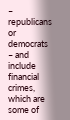– republicans or democrats – and include financial crimes, which are some of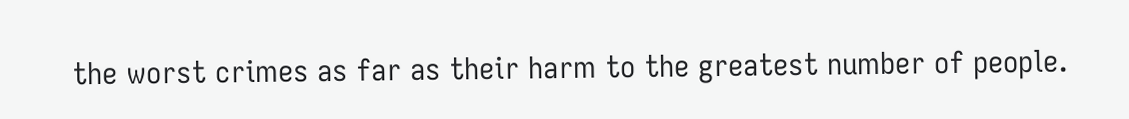the worst crimes as far as their harm to the greatest number of people.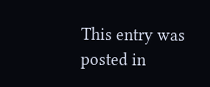This entry was posted in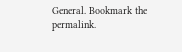General. Bookmark the permalink.